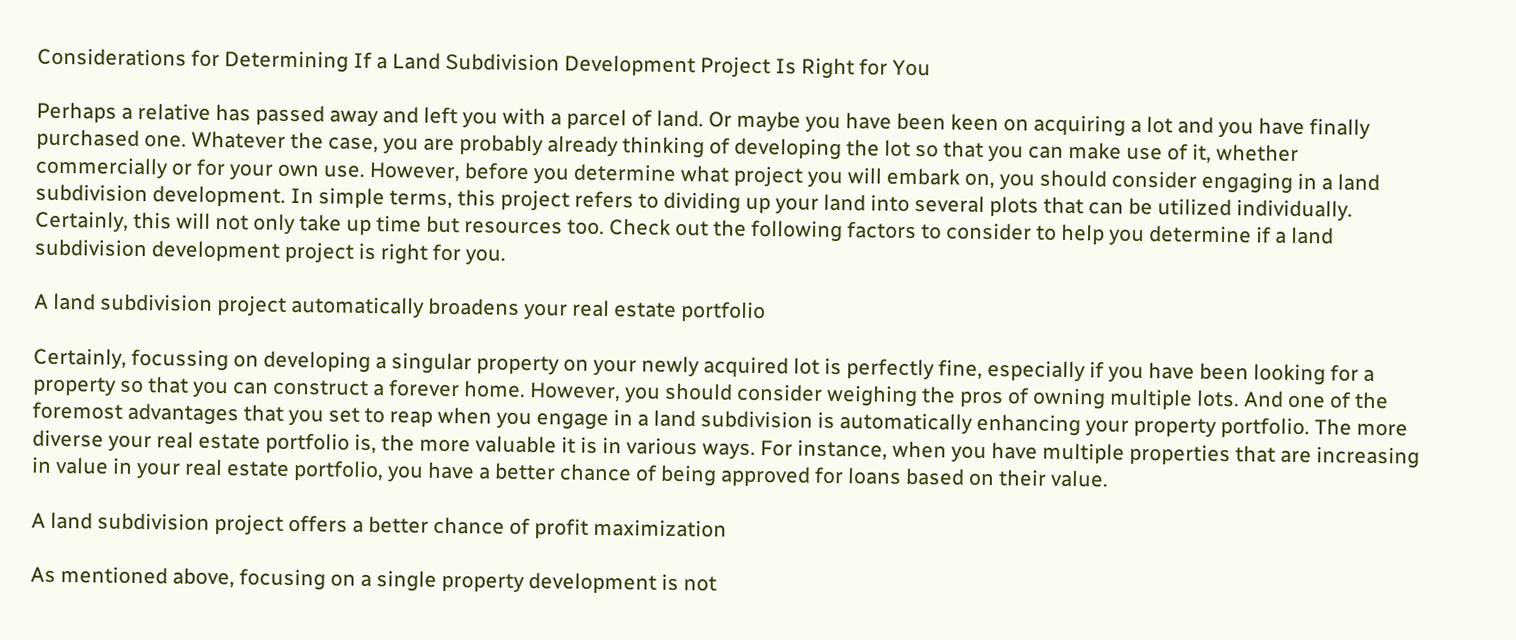Considerations for Determining If a Land Subdivision Development Project Is Right for You

Perhaps a relative has passed away and left you with a parcel of land. Or maybe you have been keen on acquiring a lot and you have finally purchased one. Whatever the case, you are probably already thinking of developing the lot so that you can make use of it, whether commercially or for your own use. However, before you determine what project you will embark on, you should consider engaging in a land subdivision development. In simple terms, this project refers to dividing up your land into several plots that can be utilized individually. Certainly, this will not only take up time but resources too. Check out the following factors to consider to help you determine if a land subdivision development project is right for you.

A land subdivision project automatically broadens your real estate portfolio

Certainly, focussing on developing a singular property on your newly acquired lot is perfectly fine, especially if you have been looking for a property so that you can construct a forever home. However, you should consider weighing the pros of owning multiple lots. And one of the foremost advantages that you set to reap when you engage in a land subdivision is automatically enhancing your property portfolio. The more diverse your real estate portfolio is, the more valuable it is in various ways. For instance, when you have multiple properties that are increasing in value in your real estate portfolio, you have a better chance of being approved for loans based on their value.

A land subdivision project offers a better chance of profit maximization

As mentioned above, focusing on a single property development is not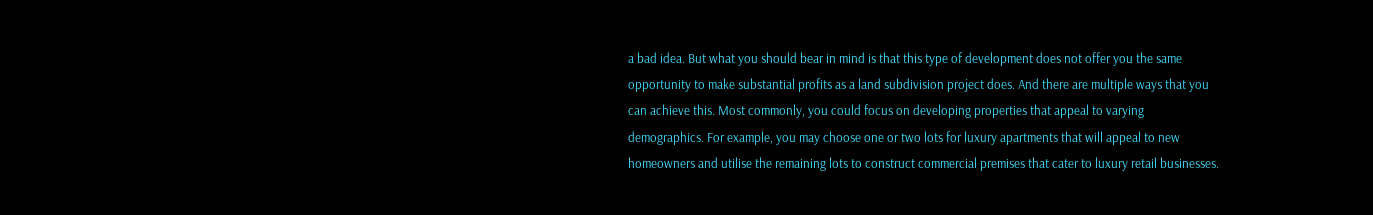a bad idea. But what you should bear in mind is that this type of development does not offer you the same opportunity to make substantial profits as a land subdivision project does. And there are multiple ways that you can achieve this. Most commonly, you could focus on developing properties that appeal to varying demographics. For example, you may choose one or two lots for luxury apartments that will appeal to new homeowners and utilise the remaining lots to construct commercial premises that cater to luxury retail businesses.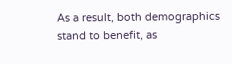As a result, both demographics stand to benefit, as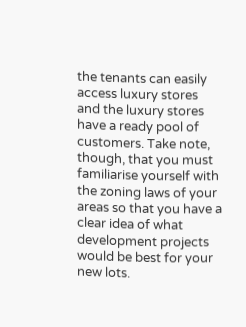the tenants can easily access luxury stores and the luxury stores have a ready pool of customers. Take note, though, that you must familiarise yourself with the zoning laws of your areas so that you have a clear idea of what development projects would be best for your new lots.